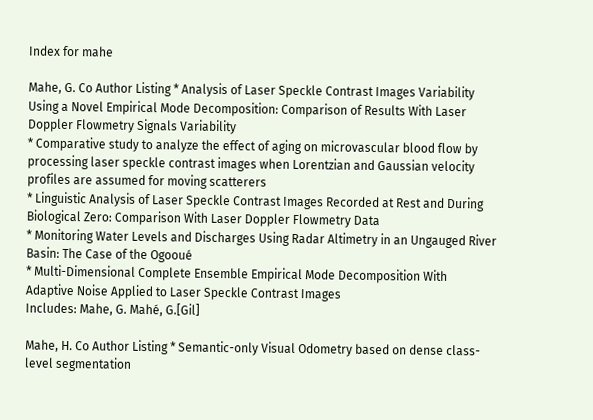Index for mahe

Mahe, G. Co Author Listing * Analysis of Laser Speckle Contrast Images Variability Using a Novel Empirical Mode Decomposition: Comparison of Results With Laser Doppler Flowmetry Signals Variability
* Comparative study to analyze the effect of aging on microvascular blood flow by processing laser speckle contrast images when Lorentzian and Gaussian velocity profiles are assumed for moving scatterers
* Linguistic Analysis of Laser Speckle Contrast Images Recorded at Rest and During Biological Zero: Comparison With Laser Doppler Flowmetry Data
* Monitoring Water Levels and Discharges Using Radar Altimetry in an Ungauged River Basin: The Case of the Ogooué
* Multi-Dimensional Complete Ensemble Empirical Mode Decomposition With Adaptive Noise Applied to Laser Speckle Contrast Images
Includes: Mahe, G. Mahé, G.[Gil]

Mahe, H. Co Author Listing * Semantic-only Visual Odometry based on dense class-level segmentation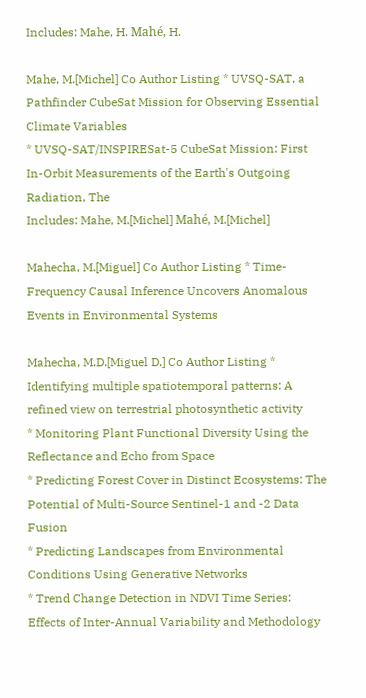Includes: Mahe, H. Mahé, H.

Mahe, M.[Michel] Co Author Listing * UVSQ-SAT, a Pathfinder CubeSat Mission for Observing Essential Climate Variables
* UVSQ-SAT/INSPIRESat-5 CubeSat Mission: First In-Orbit Measurements of the Earth's Outgoing Radiation, The
Includes: Mahe, M.[Michel] Mahé, M.[Michel]

Mahecha, M.[Miguel] Co Author Listing * Time-Frequency Causal Inference Uncovers Anomalous Events in Environmental Systems

Mahecha, M.D.[Miguel D.] Co Author Listing * Identifying multiple spatiotemporal patterns: A refined view on terrestrial photosynthetic activity
* Monitoring Plant Functional Diversity Using the Reflectance and Echo from Space
* Predicting Forest Cover in Distinct Ecosystems: The Potential of Multi-Source Sentinel-1 and -2 Data Fusion
* Predicting Landscapes from Environmental Conditions Using Generative Networks
* Trend Change Detection in NDVI Time Series: Effects of Inter-Annual Variability and Methodology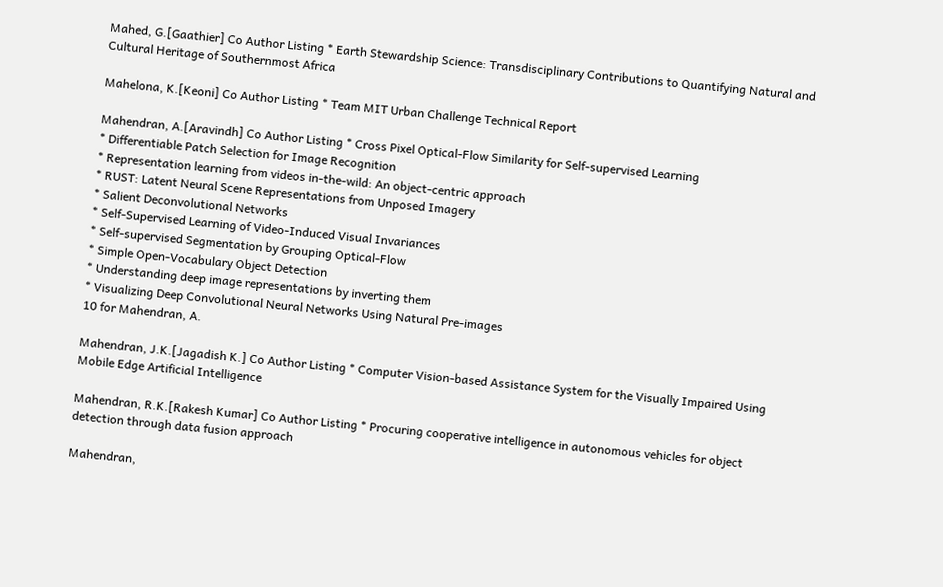Mahed, G.[Gaathier] Co Author Listing * Earth Stewardship Science: Transdisciplinary Contributions to Quantifying Natural and Cultural Heritage of Southernmost Africa

Mahelona, K.[Keoni] Co Author Listing * Team MIT Urban Challenge Technical Report

Mahendran, A.[Aravindh] Co Author Listing * Cross Pixel Optical-Flow Similarity for Self-supervised Learning
* Differentiable Patch Selection for Image Recognition
* Representation learning from videos in-the-wild: An object-centric approach
* RUST: Latent Neural Scene Representations from Unposed Imagery
* Salient Deconvolutional Networks
* Self-Supervised Learning of Video-Induced Visual Invariances
* Self-supervised Segmentation by Grouping Optical-Flow
* Simple Open-Vocabulary Object Detection
* Understanding deep image representations by inverting them
* Visualizing Deep Convolutional Neural Networks Using Natural Pre-images
10 for Mahendran, A.

Mahendran, J.K.[Jagadish K.] Co Author Listing * Computer Vision-based Assistance System for the Visually Impaired Using Mobile Edge Artificial Intelligence

Mahendran, R.K.[Rakesh Kumar] Co Author Listing * Procuring cooperative intelligence in autonomous vehicles for object detection through data fusion approach

Mahendran,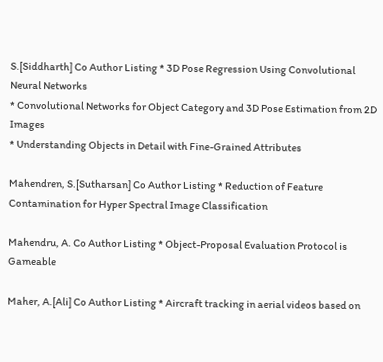S.[Siddharth] Co Author Listing * 3D Pose Regression Using Convolutional Neural Networks
* Convolutional Networks for Object Category and 3D Pose Estimation from 2D Images
* Understanding Objects in Detail with Fine-Grained Attributes

Mahendren, S.[Sutharsan] Co Author Listing * Reduction of Feature Contamination for Hyper Spectral Image Classification

Mahendru, A. Co Author Listing * Object-Proposal Evaluation Protocol is Gameable

Maher, A.[Ali] Co Author Listing * Aircraft tracking in aerial videos based on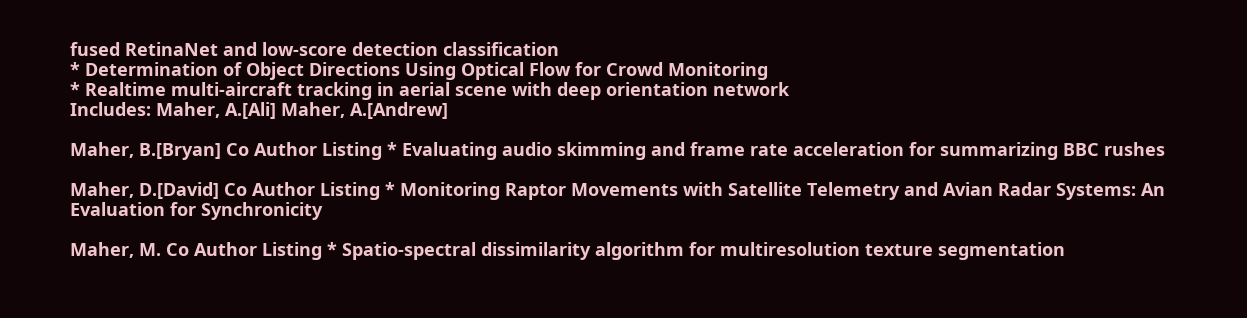fused RetinaNet and low-score detection classification
* Determination of Object Directions Using Optical Flow for Crowd Monitoring
* Realtime multi-aircraft tracking in aerial scene with deep orientation network
Includes: Maher, A.[Ali] Maher, A.[Andrew]

Maher, B.[Bryan] Co Author Listing * Evaluating audio skimming and frame rate acceleration for summarizing BBC rushes

Maher, D.[David] Co Author Listing * Monitoring Raptor Movements with Satellite Telemetry and Avian Radar Systems: An Evaluation for Synchronicity

Maher, M. Co Author Listing * Spatio-spectral dissimilarity algorithm for multiresolution texture segmentation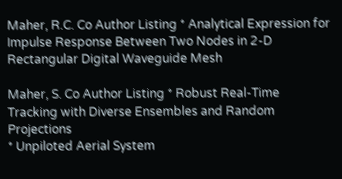Maher, R.C. Co Author Listing * Analytical Expression for Impulse Response Between Two Nodes in 2-D Rectangular Digital Waveguide Mesh

Maher, S. Co Author Listing * Robust Real-Time Tracking with Diverse Ensembles and Random Projections
* Unpiloted Aerial System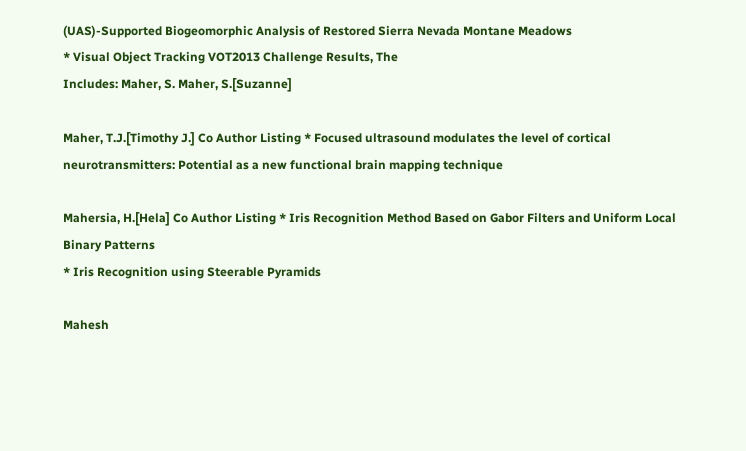(UAS)-Supported Biogeomorphic Analysis of Restored Sierra Nevada Montane Meadows
* Visual Object Tracking VOT2013 Challenge Results, The
Includes: Maher, S. Maher, S.[Suzanne]

Maher, T.J.[Timothy J.] Co Author Listing * Focused ultrasound modulates the level of cortical neurotransmitters: Potential as a new functional brain mapping technique

Mahersia, H.[Hela] Co Author Listing * Iris Recognition Method Based on Gabor Filters and Uniform Local Binary Patterns
* Iris Recognition using Steerable Pyramids

Mahesh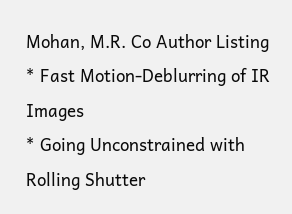Mohan, M.R. Co Author Listing * Fast Motion-Deblurring of IR Images
* Going Unconstrained with Rolling Shutter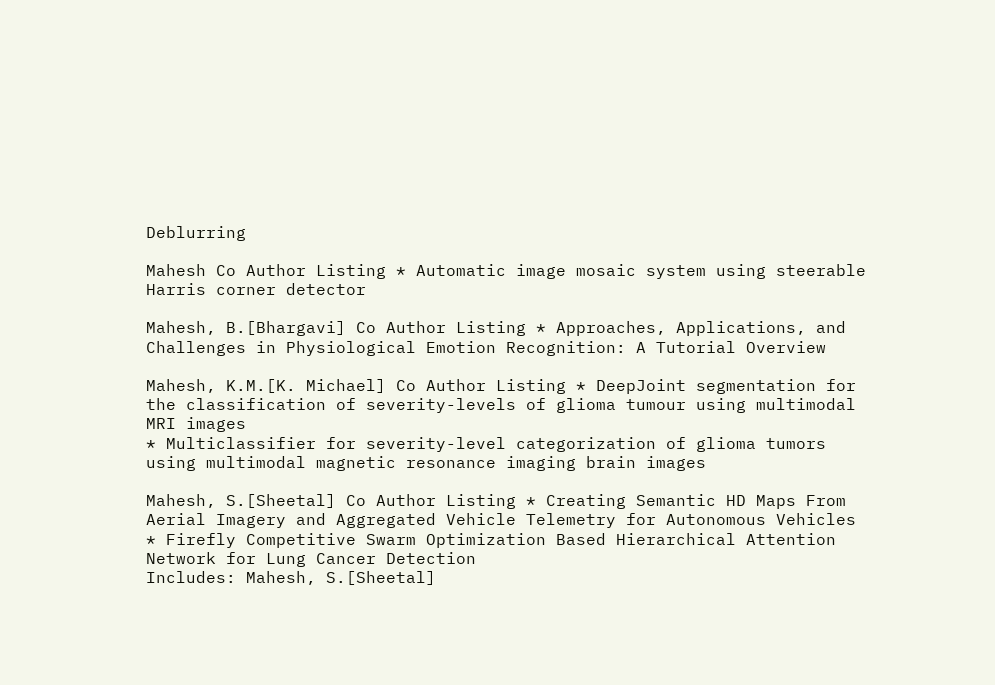Deblurring

Mahesh Co Author Listing * Automatic image mosaic system using steerable Harris corner detector

Mahesh, B.[Bhargavi] Co Author Listing * Approaches, Applications, and Challenges in Physiological Emotion Recognition: A Tutorial Overview

Mahesh, K.M.[K. Michael] Co Author Listing * DeepJoint segmentation for the classification of severity-levels of glioma tumour using multimodal MRI images
* Multiclassifier for severity-level categorization of glioma tumors using multimodal magnetic resonance imaging brain images

Mahesh, S.[Sheetal] Co Author Listing * Creating Semantic HD Maps From Aerial Imagery and Aggregated Vehicle Telemetry for Autonomous Vehicles
* Firefly Competitive Swarm Optimization Based Hierarchical Attention Network for Lung Cancer Detection
Includes: Mahesh, S.[Sheetal]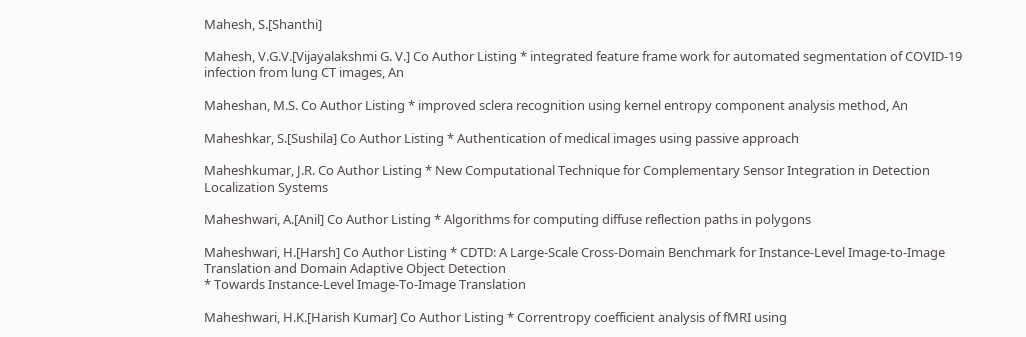Mahesh, S.[Shanthi]

Mahesh, V.G.V.[Vijayalakshmi G. V.] Co Author Listing * integrated feature frame work for automated segmentation of COVID-19 infection from lung CT images, An

Maheshan, M.S. Co Author Listing * improved sclera recognition using kernel entropy component analysis method, An

Maheshkar, S.[Sushila] Co Author Listing * Authentication of medical images using passive approach

Maheshkumar, J.R. Co Author Listing * New Computational Technique for Complementary Sensor Integration in Detection Localization Systems

Maheshwari, A.[Anil] Co Author Listing * Algorithms for computing diffuse reflection paths in polygons

Maheshwari, H.[Harsh] Co Author Listing * CDTD: A Large-Scale Cross-Domain Benchmark for Instance-Level Image-to-Image Translation and Domain Adaptive Object Detection
* Towards Instance-Level Image-To-Image Translation

Maheshwari, H.K.[Harish Kumar] Co Author Listing * Correntropy coefficient analysis of fMRI using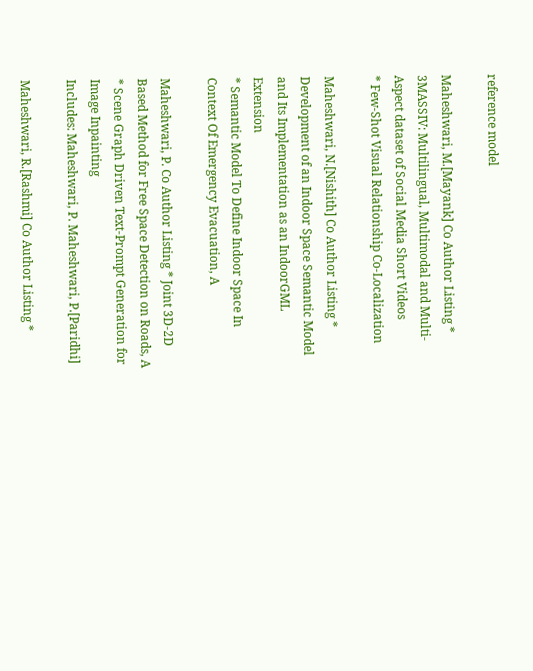reference model

Maheshwari, M.[Mayank] Co Author Listing * 3MASSIV: Multilingual, Multimodal and Multi-Aspect dataset of Social Media Short Videos
* Few-Shot Visual Relationship Co-Localization

Maheshwari, N.[Nishith] Co Author Listing * Development of an Indoor Space Semantic Model and Its Implementation as an IndoorGML Extension
* Semantic Model To Define Indoor Space In Context Of Emergency Evacuation, A

Maheshwari, P. Co Author Listing * Joint 3D-2D Based Method for Free Space Detection on Roads, A
* Scene Graph Driven Text-Prompt Generation for Image Inpainting
Includes: Maheshwari, P. Maheshwari, P.[Paridhi]

Maheshwari, R.[Rashmi] Co Author Listing *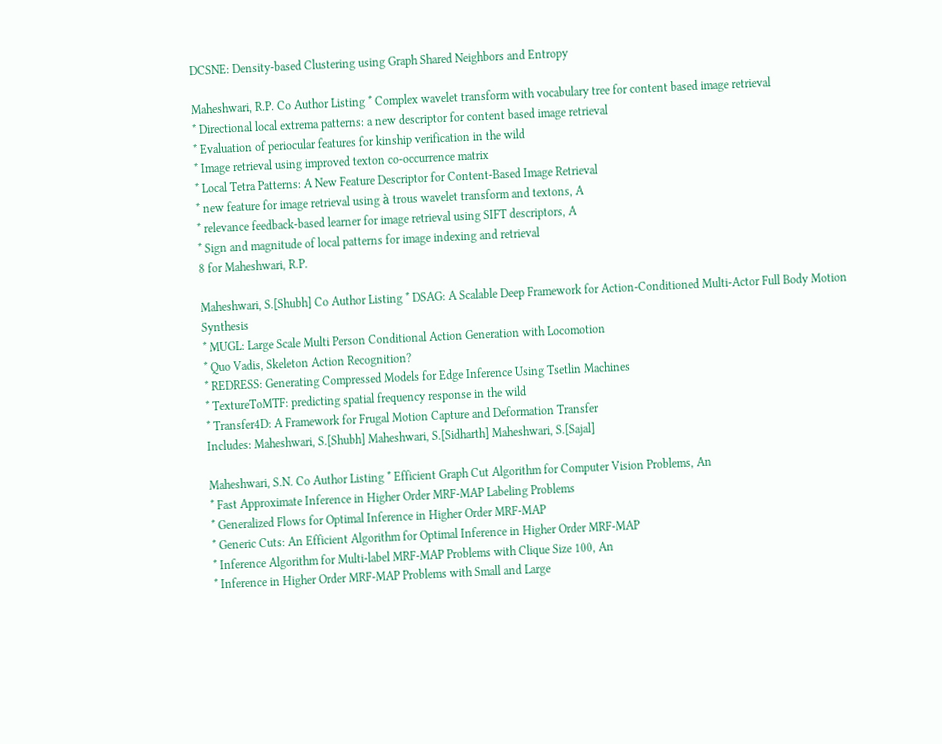DCSNE: Density-based Clustering using Graph Shared Neighbors and Entropy

Maheshwari, R.P. Co Author Listing * Complex wavelet transform with vocabulary tree for content based image retrieval
* Directional local extrema patterns: a new descriptor for content based image retrieval
* Evaluation of periocular features for kinship verification in the wild
* Image retrieval using improved texton co-occurrence matrix
* Local Tetra Patterns: A New Feature Descriptor for Content-Based Image Retrieval
* new feature for image retrieval using à trous wavelet transform and textons, A
* relevance feedback-based learner for image retrieval using SIFT descriptors, A
* Sign and magnitude of local patterns for image indexing and retrieval
8 for Maheshwari, R.P.

Maheshwari, S.[Shubh] Co Author Listing * DSAG: A Scalable Deep Framework for Action-Conditioned Multi-Actor Full Body Motion Synthesis
* MUGL: Large Scale Multi Person Conditional Action Generation with Locomotion
* Quo Vadis, Skeleton Action Recognition?
* REDRESS: Generating Compressed Models for Edge Inference Using Tsetlin Machines
* TextureToMTF: predicting spatial frequency response in the wild
* Transfer4D: A Framework for Frugal Motion Capture and Deformation Transfer
Includes: Maheshwari, S.[Shubh] Maheshwari, S.[Sidharth] Maheshwari, S.[Sajal]

Maheshwari, S.N. Co Author Listing * Efficient Graph Cut Algorithm for Computer Vision Problems, An
* Fast Approximate Inference in Higher Order MRF-MAP Labeling Problems
* Generalized Flows for Optimal Inference in Higher Order MRF-MAP
* Generic Cuts: An Efficient Algorithm for Optimal Inference in Higher Order MRF-MAP
* Inference Algorithm for Multi-label MRF-MAP Problems with Clique Size 100, An
* Inference in Higher Order MRF-MAP Problems with Small and Large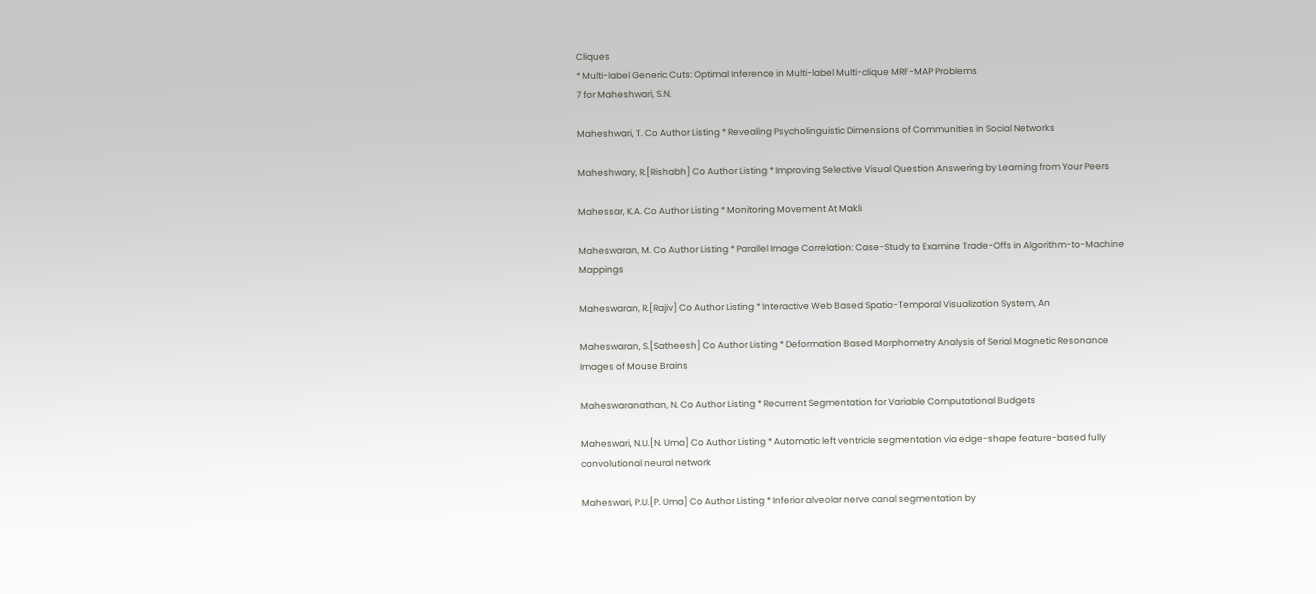Cliques
* Multi-label Generic Cuts: Optimal Inference in Multi-label Multi-clique MRF-MAP Problems
7 for Maheshwari, S.N.

Maheshwari, T. Co Author Listing * Revealing Psycholinguistic Dimensions of Communities in Social Networks

Maheshwary, R.[Rishabh] Co Author Listing * Improving Selective Visual Question Answering by Learning from Your Peers

Mahessar, K.A. Co Author Listing * Monitoring Movement At Makli

Maheswaran, M. Co Author Listing * Parallel Image Correlation: Case-Study to Examine Trade-Offs in Algorithm-to-Machine Mappings

Maheswaran, R.[Rajiv] Co Author Listing * Interactive Web Based Spatio-Temporal Visualization System, An

Maheswaran, S.[Satheesh] Co Author Listing * Deformation Based Morphometry Analysis of Serial Magnetic Resonance Images of Mouse Brains

Maheswaranathan, N. Co Author Listing * Recurrent Segmentation for Variable Computational Budgets

Maheswari, N.U.[N. Uma] Co Author Listing * Automatic left ventricle segmentation via edge-shape feature-based fully convolutional neural network

Maheswari, P.U.[P. Uma] Co Author Listing * Inferior alveolar nerve canal segmentation by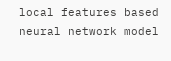local features based neural network model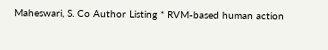Maheswari, S. Co Author Listing * RVM-based human action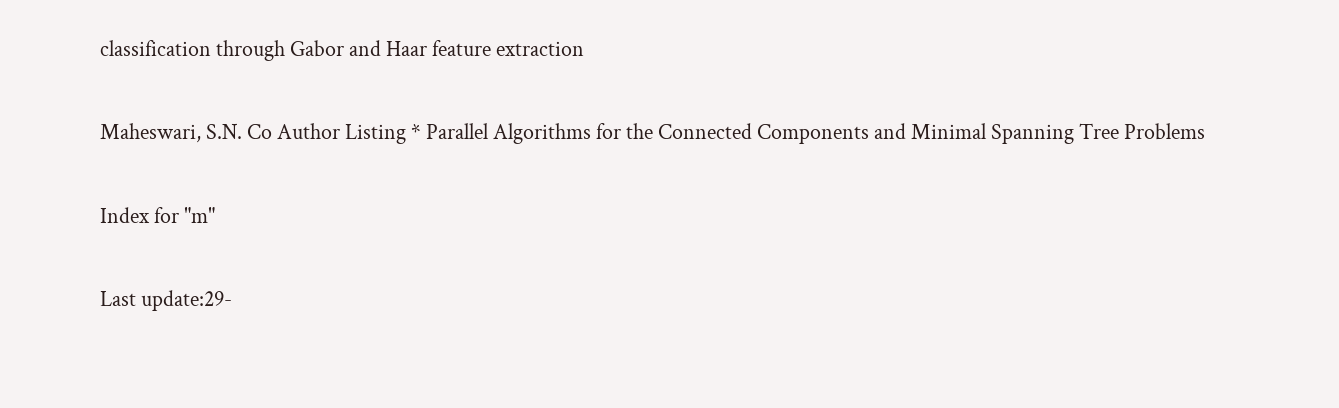classification through Gabor and Haar feature extraction

Maheswari, S.N. Co Author Listing * Parallel Algorithms for the Connected Components and Minimal Spanning Tree Problems

Index for "m"

Last update:29-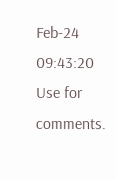Feb-24 09:43:20
Use for comments.